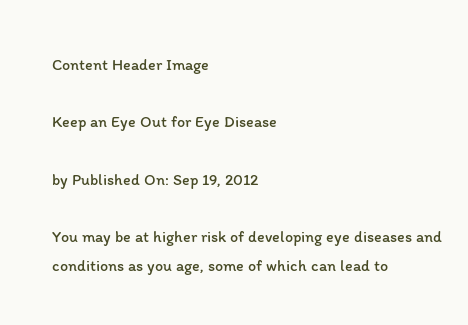Content Header Image

Keep an Eye Out for Eye Disease

by Published On: Sep 19, 2012

You may be at higher risk of developing eye diseases and conditions as you age, some of which can lead to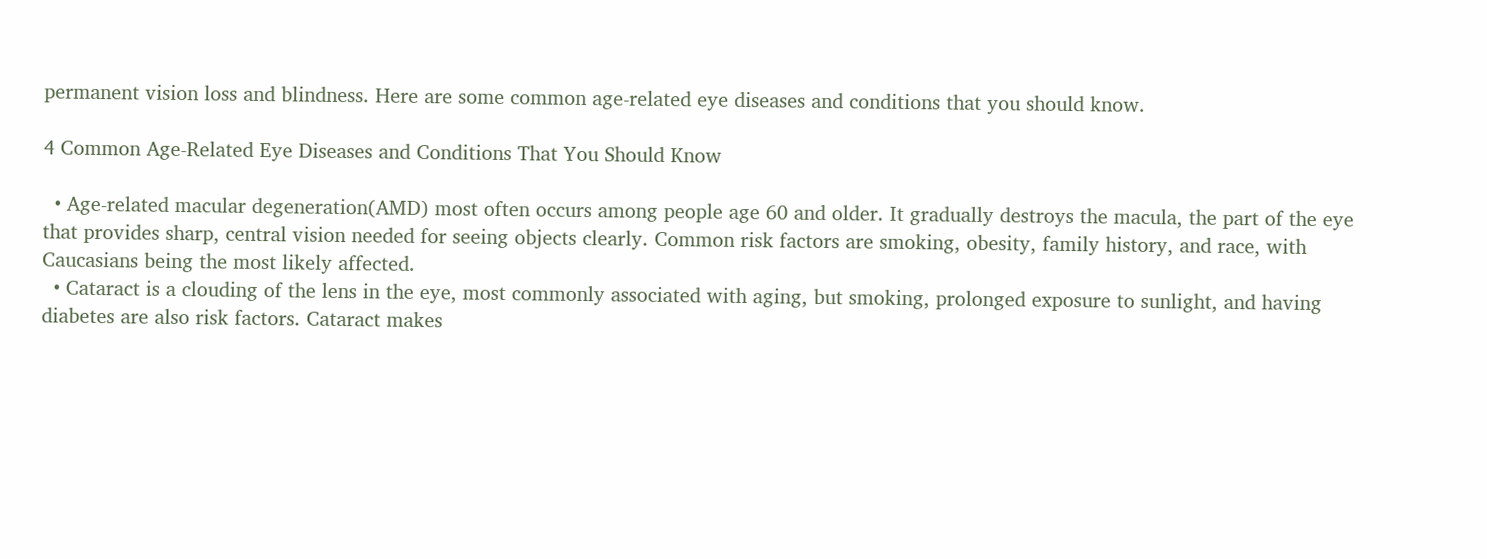permanent vision loss and blindness. Here are some common age-related eye diseases and conditions that you should know.

4 Common Age-Related Eye Diseases and Conditions That You Should Know

  • Age-related macular degeneration(AMD) most often occurs among people age 60 and older. It gradually destroys the macula, the part of the eye that provides sharp, central vision needed for seeing objects clearly. Common risk factors are smoking, obesity, family history, and race, with Caucasians being the most likely affected.
  • Cataract is a clouding of the lens in the eye, most commonly associated with aging, but smoking, prolonged exposure to sunlight, and having diabetes are also risk factors. Cataract makes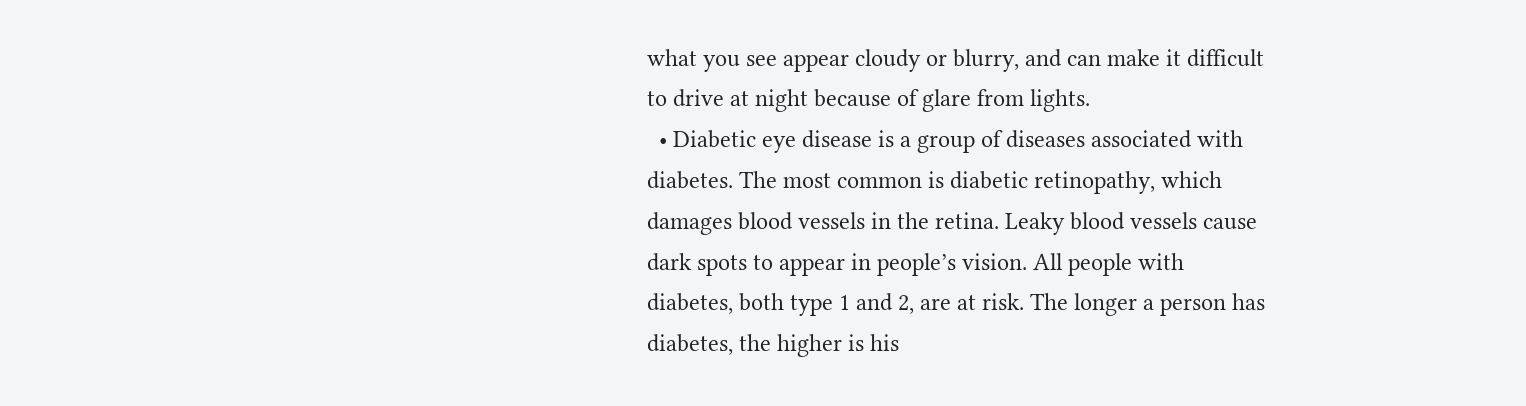what you see appear cloudy or blurry, and can make it difficult to drive at night because of glare from lights.
  • Diabetic eye disease is a group of diseases associated with diabetes. The most common is diabetic retinopathy, which damages blood vessels in the retina. Leaky blood vessels cause dark spots to appear in people’s vision. All people with diabetes, both type 1 and 2, are at risk. The longer a person has diabetes, the higher is his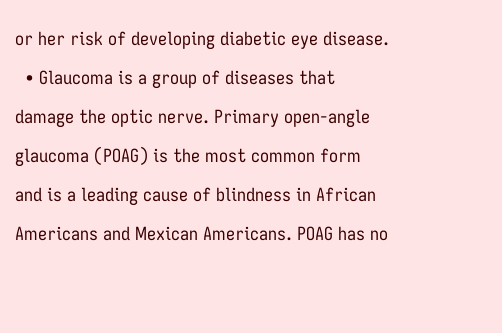or her risk of developing diabetic eye disease.
  • Glaucoma is a group of diseases that damage the optic nerve. Primary open-angle glaucoma (POAG) is the most common form and is a leading cause of blindness in African Americans and Mexican Americans. POAG has no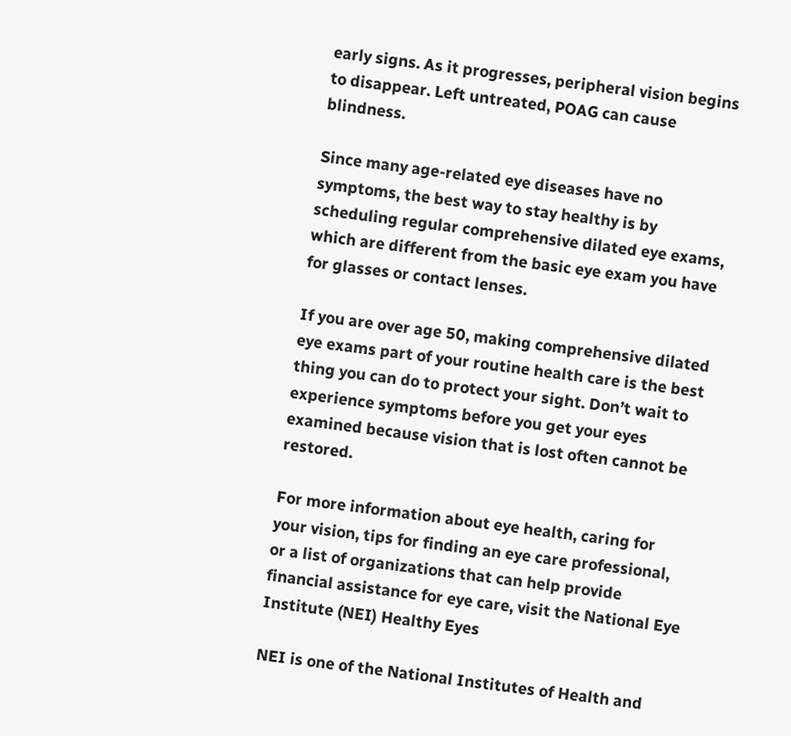early signs. As it progresses, peripheral vision begins to disappear. Left untreated, POAG can cause blindness.

Since many age-related eye diseases have no symptoms, the best way to stay healthy is by scheduling regular comprehensive dilated eye exams, which are different from the basic eye exam you have for glasses or contact lenses.

If you are over age 50, making comprehensive dilated eye exams part of your routine health care is the best thing you can do to protect your sight. Don’t wait to experience symptoms before you get your eyes examined because vision that is lost often cannot be restored.

For more information about eye health, caring for your vision, tips for finding an eye care professional, or a list of organizations that can help provide financial assistance for eye care, visit the National Eye Institute (NEI) Healthy Eyes

NEI is one of the National Institutes of Health and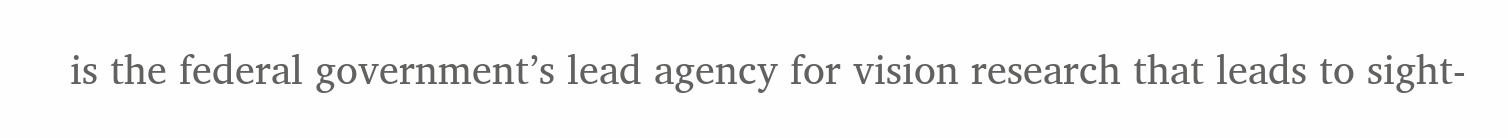is the federal government’s lead agency for vision research that leads to sight-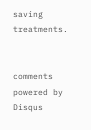saving treatments.


comments powered by Disqus